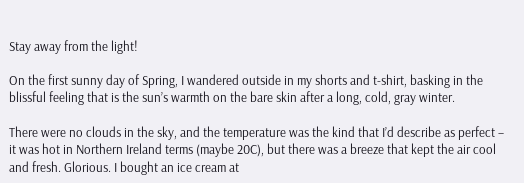Stay away from the light!

On the first sunny day of Spring, I wandered outside in my shorts and t-shirt, basking in the blissful feeling that is the sun’s warmth on the bare skin after a long, cold, gray winter.

There were no clouds in the sky, and the temperature was the kind that I’d describe as perfect – it was hot in Northern Ireland terms (maybe 20C), but there was a breeze that kept the air cool and fresh. Glorious. I bought an ice cream at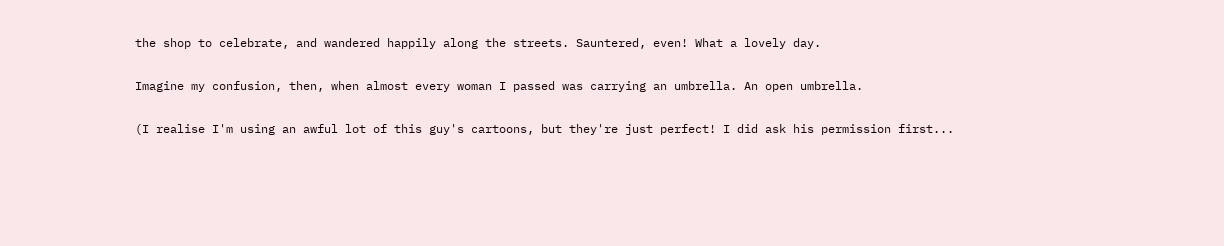the shop to celebrate, and wandered happily along the streets. Sauntered, even! What a lovely day.

Imagine my confusion, then, when almost every woman I passed was carrying an umbrella. An open umbrella.

(I realise I'm using an awful lot of this guy's cartoons, but they're just perfect! I did ask his permission first...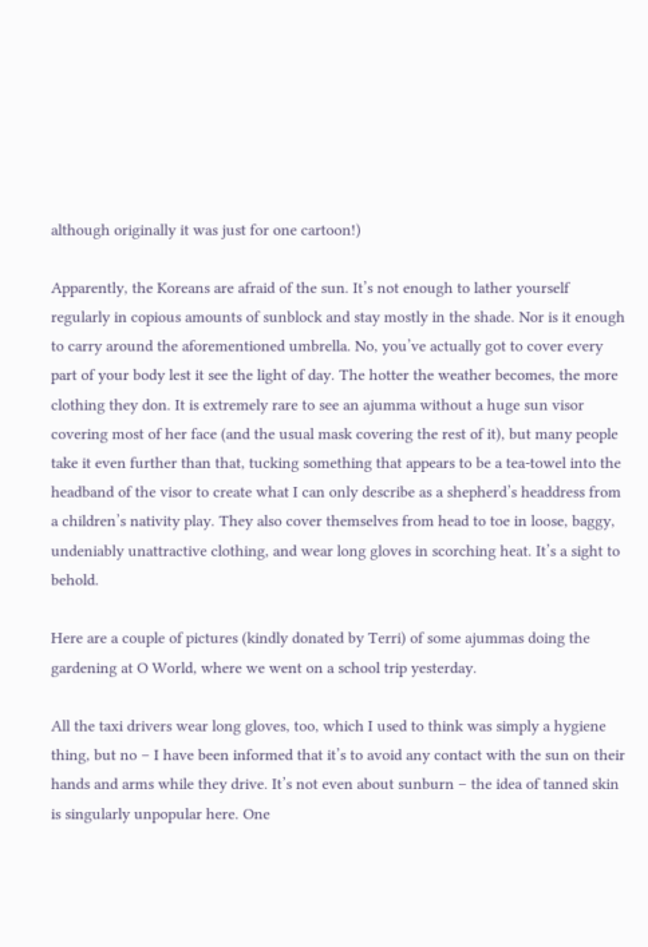although originally it was just for one cartoon!)

Apparently, the Koreans are afraid of the sun. It’s not enough to lather yourself regularly in copious amounts of sunblock and stay mostly in the shade. Nor is it enough to carry around the aforementioned umbrella. No, you’ve actually got to cover every part of your body lest it see the light of day. The hotter the weather becomes, the more clothing they don. It is extremely rare to see an ajumma without a huge sun visor covering most of her face (and the usual mask covering the rest of it), but many people take it even further than that, tucking something that appears to be a tea-towel into the headband of the visor to create what I can only describe as a shepherd’s headdress from a children’s nativity play. They also cover themselves from head to toe in loose, baggy, undeniably unattractive clothing, and wear long gloves in scorching heat. It’s a sight to behold.

Here are a couple of pictures (kindly donated by Terri) of some ajummas doing the gardening at O World, where we went on a school trip yesterday.

All the taxi drivers wear long gloves, too, which I used to think was simply a hygiene thing, but no – I have been informed that it’s to avoid any contact with the sun on their hands and arms while they drive. It’s not even about sunburn – the idea of tanned skin is singularly unpopular here. One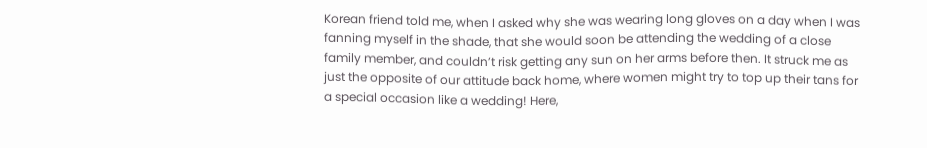Korean friend told me, when I asked why she was wearing long gloves on a day when I was fanning myself in the shade, that she would soon be attending the wedding of a close family member, and couldn’t risk getting any sun on her arms before then. It struck me as just the opposite of our attitude back home, where women might try to top up their tans for a special occasion like a wedding! Here,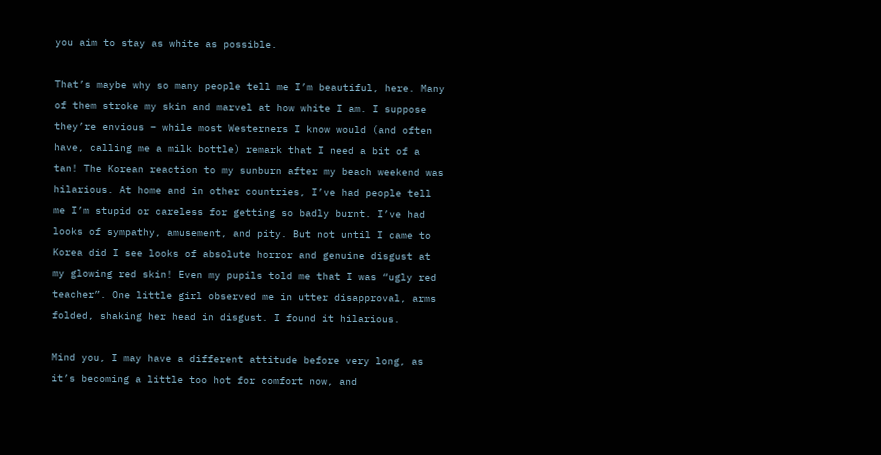you aim to stay as white as possible.

That’s maybe why so many people tell me I’m beautiful, here. Many of them stroke my skin and marvel at how white I am. I suppose they’re envious – while most Westerners I know would (and often have, calling me a milk bottle) remark that I need a bit of a tan! The Korean reaction to my sunburn after my beach weekend was hilarious. At home and in other countries, I’ve had people tell me I’m stupid or careless for getting so badly burnt. I’ve had looks of sympathy, amusement, and pity. But not until I came to Korea did I see looks of absolute horror and genuine disgust at my glowing red skin! Even my pupils told me that I was “ugly red teacher”. One little girl observed me in utter disapproval, arms folded, shaking her head in disgust. I found it hilarious.

Mind you, I may have a different attitude before very long, as it’s becoming a little too hot for comfort now, and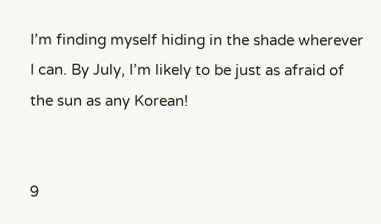I’m finding myself hiding in the shade wherever I can. By July, I’m likely to be just as afraid of the sun as any Korean!


9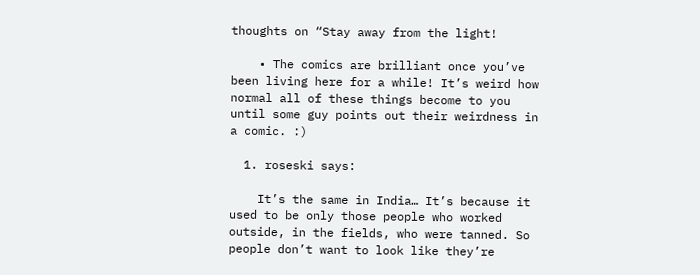thoughts on “Stay away from the light!

    • The comics are brilliant once you’ve been living here for a while! It’s weird how normal all of these things become to you until some guy points out their weirdness in a comic. :)

  1. roseski says:

    It’s the same in India… It’s because it used to be only those people who worked outside, in the fields, who were tanned. So people don’t want to look like they’re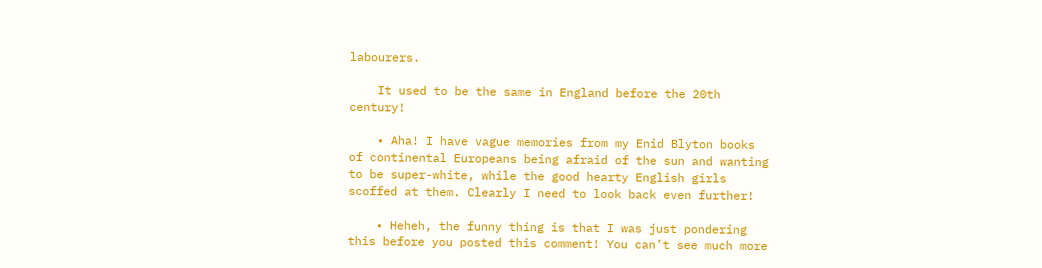labourers.

    It used to be the same in England before the 20th century!

    • Aha! I have vague memories from my Enid Blyton books of continental Europeans being afraid of the sun and wanting to be super-white, while the good hearty English girls scoffed at them. Clearly I need to look back even further!

    • Heheh, the funny thing is that I was just pondering this before you posted this comment! You can’t see much more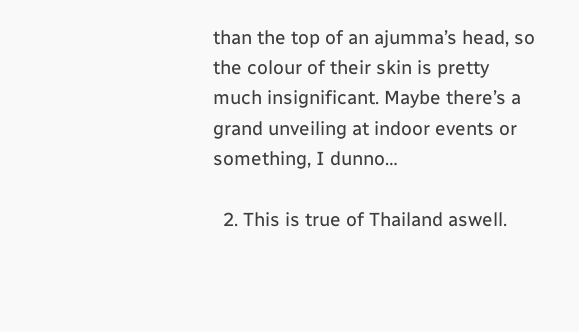than the top of an ajumma’s head, so the colour of their skin is pretty much insignificant. Maybe there’s a grand unveiling at indoor events or something, I dunno…

  2. This is true of Thailand aswell.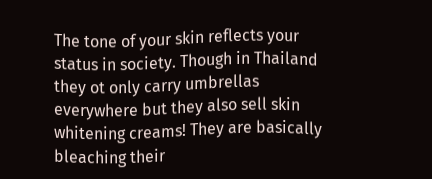The tone of your skin reflects your status in society. Though in Thailand they ot only carry umbrellas everywhere but they also sell skin whitening creams! They are basically bleaching their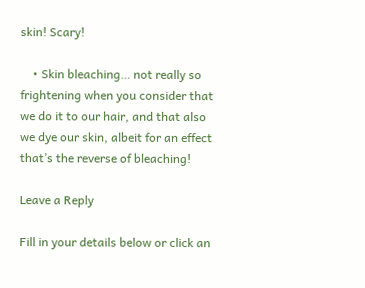skin! Scary!

    • Skin bleaching… not really so frightening when you consider that we do it to our hair, and that also we dye our skin, albeit for an effect that’s the reverse of bleaching!

Leave a Reply

Fill in your details below or click an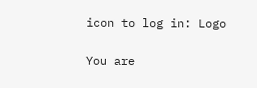icon to log in: Logo

You are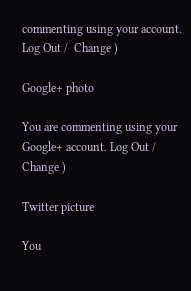commenting using your account. Log Out /  Change )

Google+ photo

You are commenting using your Google+ account. Log Out /  Change )

Twitter picture

You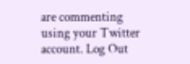are commenting using your Twitter account. Log Out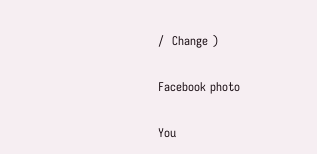/  Change )

Facebook photo

You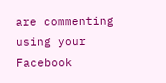are commenting using your Facebook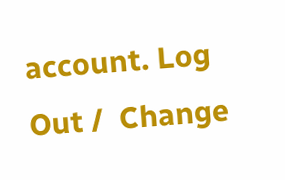account. Log Out /  Change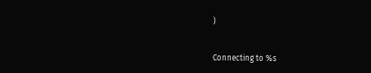)


Connecting to %s